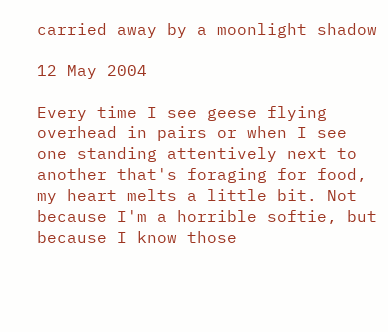carried away by a moonlight shadow

12 May 2004

Every time I see geese flying overhead in pairs or when I see one standing attentively next to another that's foraging for food, my heart melts a little bit. Not because I'm a horrible softie, but because I know those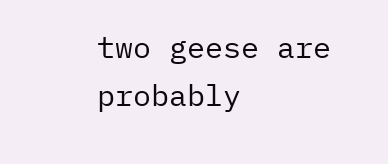two geese are probably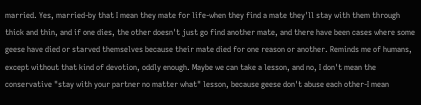married. Yes, married-by that I mean they mate for life-when they find a mate they'll stay with them through thick and thin, and if one dies, the other doesn't just go find another mate, and there have been cases where some geese have died or starved themselves because their mate died for one reason or another. Reminds me of humans, except without that kind of devotion, oddly enough. Maybe we can take a lesson, and no, I don't mean the conservative "stay with your partner no matter what" lesson, because geese don't abuse each other-I mean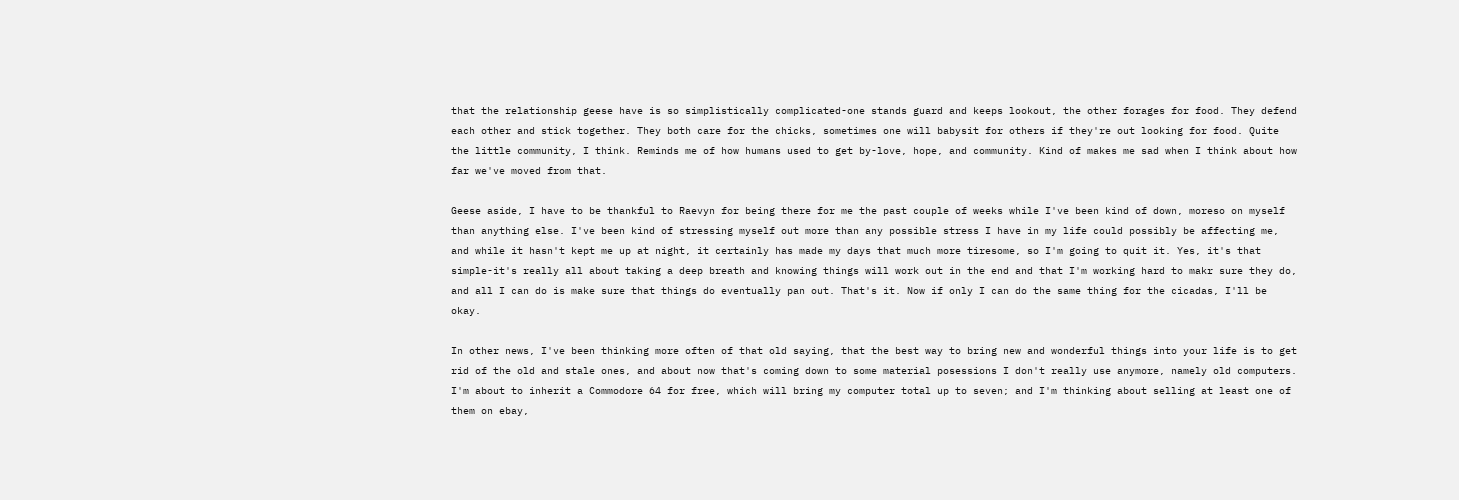that the relationship geese have is so simplistically complicated-one stands guard and keeps lookout, the other forages for food. They defend each other and stick together. They both care for the chicks, sometimes one will babysit for others if they're out looking for food. Quite the little community, I think. Reminds me of how humans used to get by-love, hope, and community. Kind of makes me sad when I think about how far we've moved from that.

Geese aside, I have to be thankful to Raevyn for being there for me the past couple of weeks while I've been kind of down, moreso on myself than anything else. I've been kind of stressing myself out more than any possible stress I have in my life could possibly be affecting me, and while it hasn't kept me up at night, it certainly has made my days that much more tiresome, so I'm going to quit it. Yes, it's that simple-it's really all about taking a deep breath and knowing things will work out in the end and that I'm working hard to makr sure they do, and all I can do is make sure that things do eventually pan out. That's it. Now if only I can do the same thing for the cicadas, I'll be okay.

In other news, I've been thinking more often of that old saying, that the best way to bring new and wonderful things into your life is to get rid of the old and stale ones, and about now that's coming down to some material posessions I don't really use anymore, namely old computers. I'm about to inherit a Commodore 64 for free, which will bring my computer total up to seven; and I'm thinking about selling at least one of them on ebay,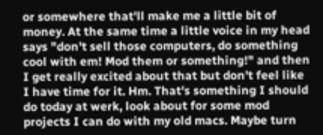or somewhere that'll make me a little bit of money. At the same time a little voice in my head says "don't sell those computers, do something cool with em! Mod them or something!" and then I get really excited about that but don't feel like I have time for it. Hm. That's something I should do today at werk, look about for some mod projects I can do with my old macs. Maybe turn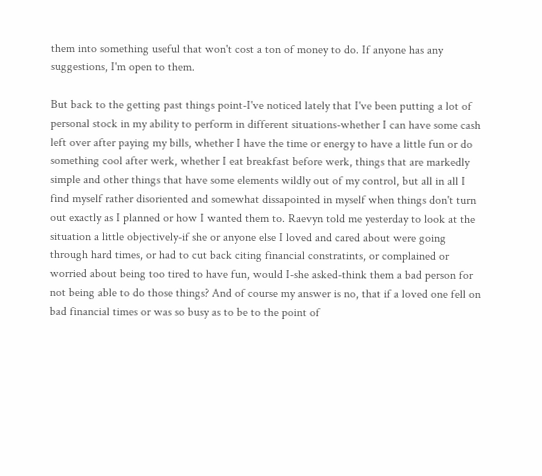them into something useful that won't cost a ton of money to do. If anyone has any suggestions, I'm open to them.

But back to the getting past things point-I've noticed lately that I've been putting a lot of personal stock in my ability to perform in different situations-whether I can have some cash left over after paying my bills, whether I have the time or energy to have a little fun or do something cool after werk, whether I eat breakfast before werk, things that are markedly simple and other things that have some elements wildly out of my control, but all in all I find myself rather disoriented and somewhat dissapointed in myself when things don't turn out exactly as I planned or how I wanted them to. Raevyn told me yesterday to look at the situation a little objectively-if she or anyone else I loved and cared about were going through hard times, or had to cut back citing financial constratints, or complained or worried about being too tired to have fun, would I-she asked-think them a bad person for not being able to do those things? And of course my answer is no, that if a loved one fell on bad financial times or was so busy as to be to the point of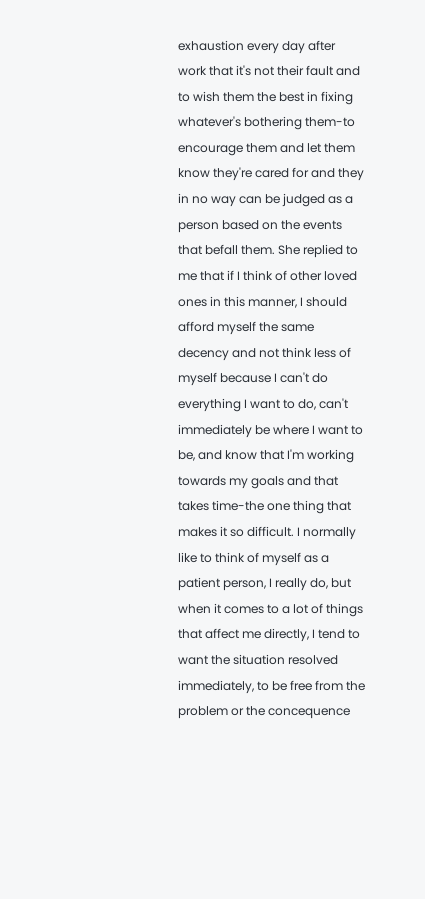exhaustion every day after work that it's not their fault and to wish them the best in fixing whatever's bothering them-to encourage them and let them know they're cared for and they in no way can be judged as a person based on the events that befall them. She replied to me that if I think of other loved ones in this manner, I should afford myself the same decency and not think less of myself because I can't do everything I want to do, can't immediately be where I want to be, and know that I'm working towards my goals and that takes time-the one thing that makes it so difficult. I normally like to think of myself as a patient person, I really do, but when it comes to a lot of things that affect me directly, I tend to want the situation resolved immediately, to be free from the problem or the concequence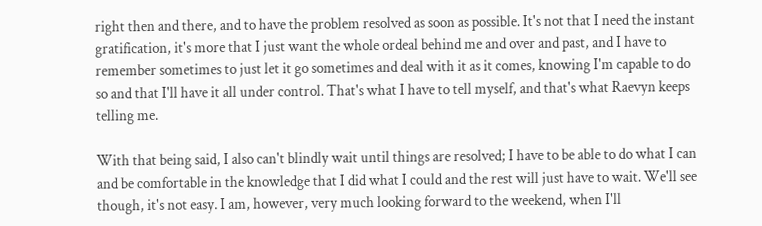right then and there, and to have the problem resolved as soon as possible. It's not that I need the instant gratification, it's more that I just want the whole ordeal behind me and over and past, and I have to remember sometimes to just let it go sometimes and deal with it as it comes, knowing I'm capable to do so and that I'll have it all under control. That's what I have to tell myself, and that's what Raevyn keeps telling me.

With that being said, I also can't blindly wait until things are resolved; I have to be able to do what I can and be comfortable in the knowledge that I did what I could and the rest will just have to wait. We'll see though, it's not easy. I am, however, very much looking forward to the weekend, when I'll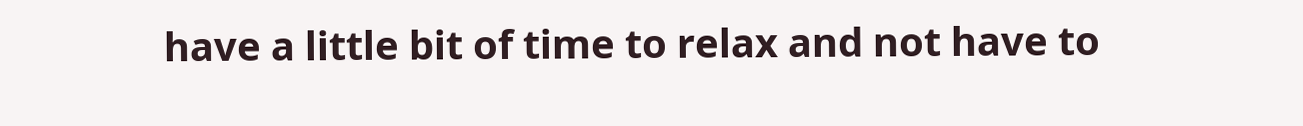have a little bit of time to relax and not have to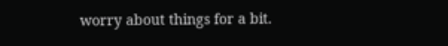worry about things for a bit.